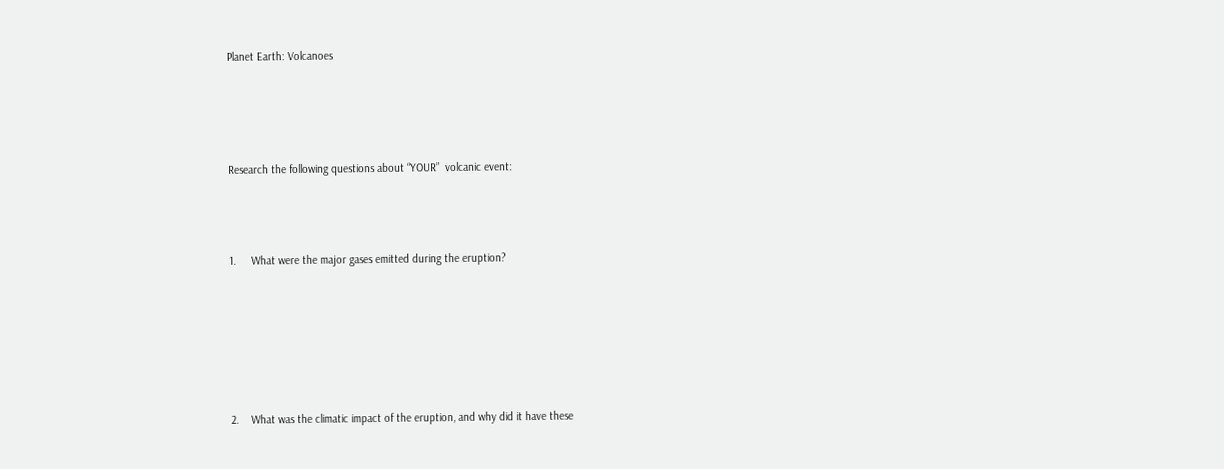Planet Earth: Volcanoes




Research the following questions about “YOUR”  volcanic event:



1.     What were the major gases emitted during the eruption?






2.    What was the climatic impact of the eruption, and why did it have these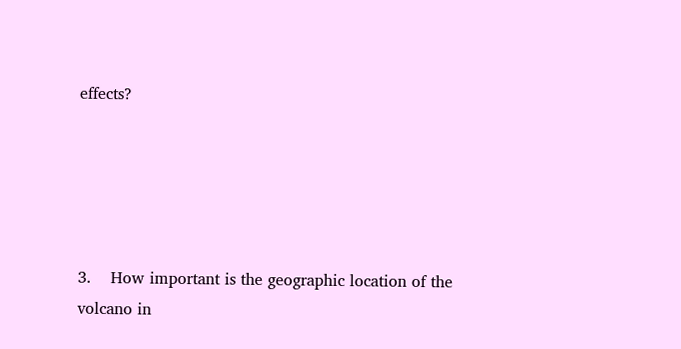effects?





3.    How important is the geographic location of the volcano in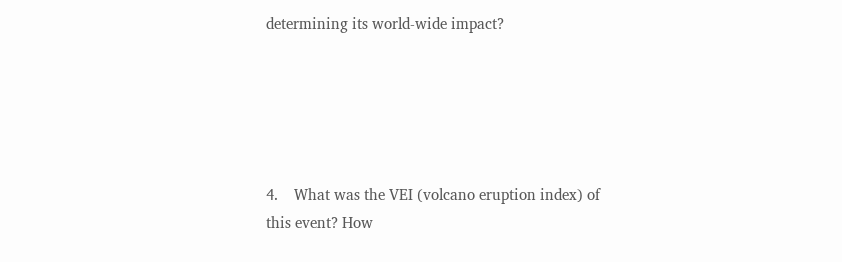determining its world-wide impact?





4.    What was the VEI (volcano eruption index) of this event? How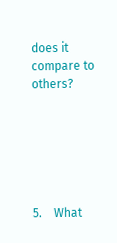does it compare to others?






5.    What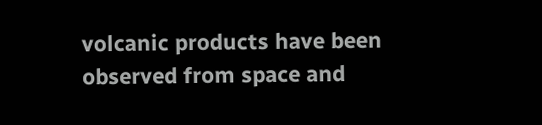volcanic products have been observed from space and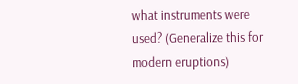what instruments were used? (Generalize this for modern eruptions)